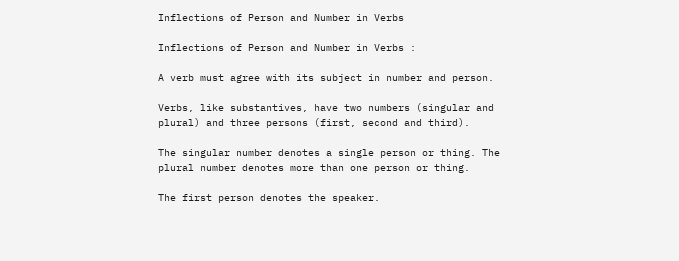Inflections of Person and Number in Verbs

Inflections of Person and Number in Verbs :

A verb must agree with its subject in number and person.

Verbs, like substantives, have two numbers (singular and plural) and three persons (first, second and third).

The singular number denotes a single person or thing. The plural number denotes more than one person or thing.

The first person denotes the speaker.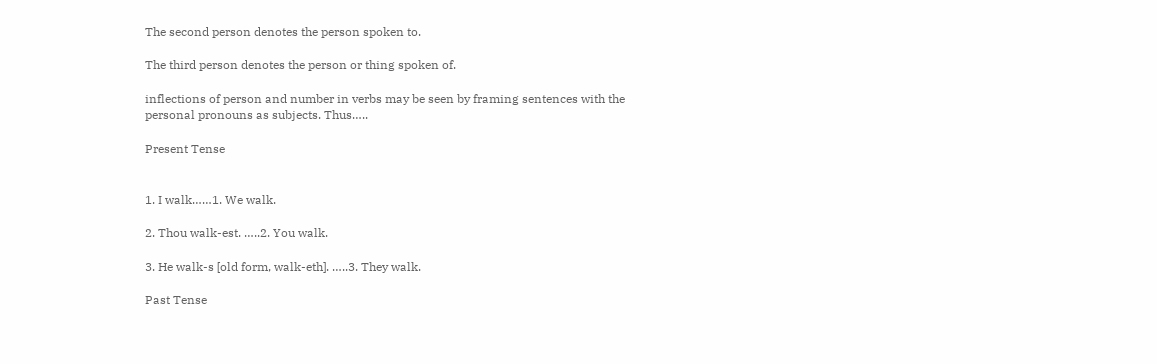The second person denotes the person spoken to.

The third person denotes the person or thing spoken of.

inflections of person and number in verbs may be seen by framing sentences with the personal pronouns as subjects. Thus…..

Present Tense


1. I walk……1. We walk.

2. Thou walk-est. …..2. You walk.

3. He walk-s [old form, walk-eth]. …..3. They walk.

Past Tense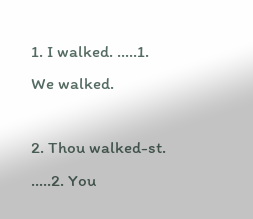1. I walked. …..1. We walked.

2. Thou walked-st. …..2. You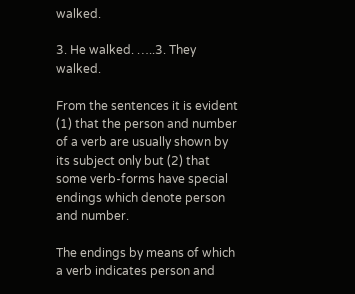walked.

3. He walked. …..3. They walked.

From the sentences it is evident (1) that the person and number of a verb are usually shown by its subject only but (2) that some verb-forms have special endings which denote person and number.

The endings by means of which a verb indicates person and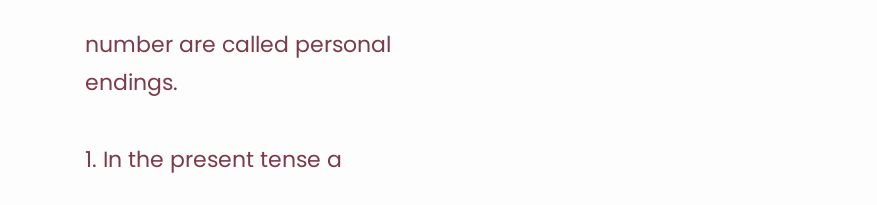number are called personal endings.

1. In the present tense a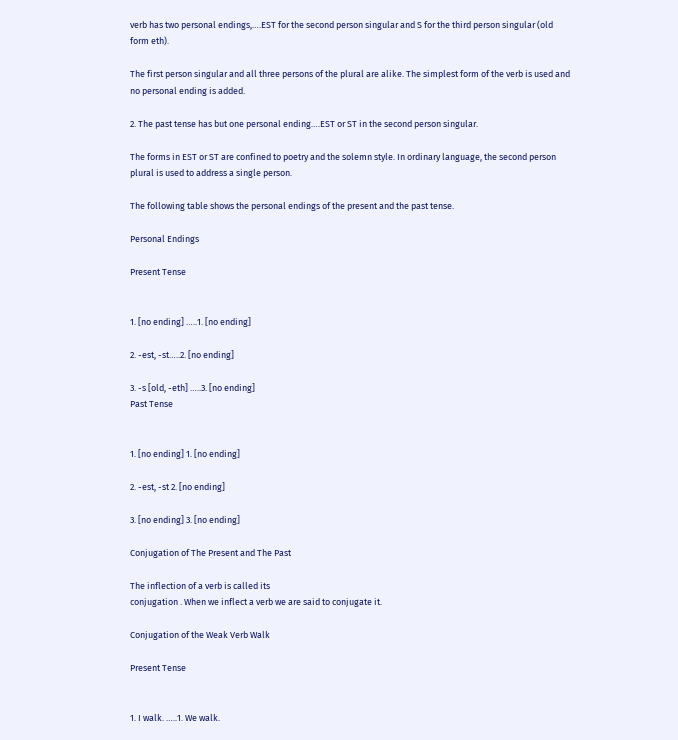verb has two personal endings,….EST for the second person singular and S for the third person singular (old form eth).

The first person singular and all three persons of the plural are alike. The simplest form of the verb is used and no personal ending is added.

2. The past tense has but one personal ending….EST or ST in the second person singular.

The forms in EST or ST are confined to poetry and the solemn style. In ordinary language, the second person plural is used to address a single person.

The following table shows the personal endings of the present and the past tense.

Personal Endings

Present Tense


1. [no ending] …..1. [no ending]

2. -est, -st…..2. [no ending]

3. -s [old, -eth] …..3. [no ending]
Past Tense


1. [no ending] 1. [no ending]

2. -est, -st 2. [no ending]

3. [no ending] 3. [no ending]

Conjugation of The Present and The Past

The inflection of a verb is called its
conjugation . When we inflect a verb we are said to conjugate it.

Conjugation of the Weak Verb Walk

Present Tense


1. I walk. …..1. We walk.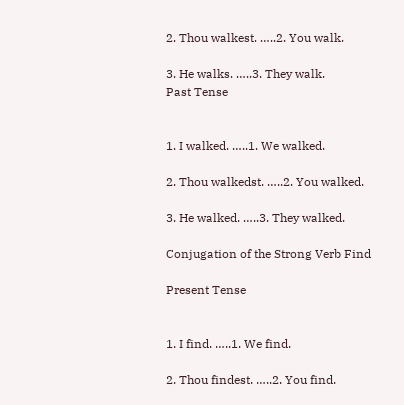2. Thou walkest. …..2. You walk.

3. He walks. …..3. They walk.
Past Tense


1. I walked. …..1. We walked.

2. Thou walkedst. …..2. You walked.

3. He walked. …..3. They walked.

Conjugation of the Strong Verb Find

Present Tense


1. I find. …..1. We find.

2. Thou findest. …..2. You find.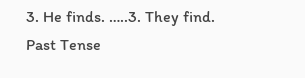3. He finds. …..3. They find.
Past Tense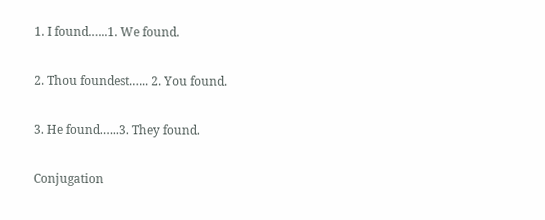1. I found.…..1. We found.

2. Thou foundest.….. 2. You found.

3. He found.…..3. They found.

Conjugation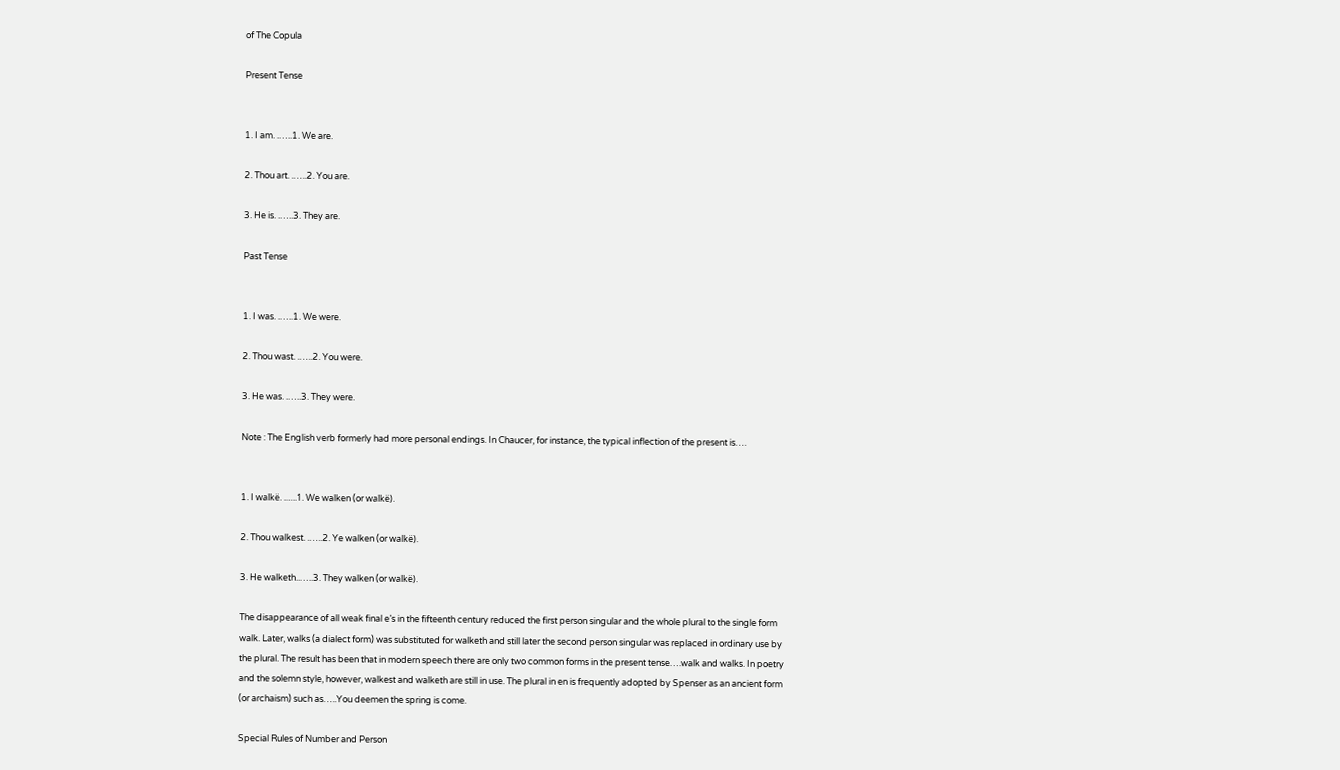of The Copula

Present Tense


1. I am. .…..1. We are.

2. Thou art. .…..2. You are.

3. He is. .…..3. They are.

Past Tense


1. I was. .…..1. We were.

2. Thou wast. .…..2. You were.

3. He was. .…..3. They were.

Note : The English verb formerly had more personal endings. In Chaucer, for instance, the typical inflection of the present is….


1. I walkë. .…..1. We walken (or walkë).

2. Thou walkest. .…..2. Ye walken (or walkë).

3. He walketh..…..3. They walken (or walkë).

The disappearance of all weak final e’s in the fifteenth century reduced the first person singular and the whole plural to the single form walk. Later, walks (a dialect form) was substituted for walketh and still later the second person singular was replaced in ordinary use by the plural. The result has been that in modern speech there are only two common forms in the present tense….walk and walks. In poetry and the solemn style, however, walkest and walketh are still in use. The plural in en is frequently adopted by Spenser as an ancient form (or archaism) such as…..You deemen the spring is come.

Special Rules of Number and Person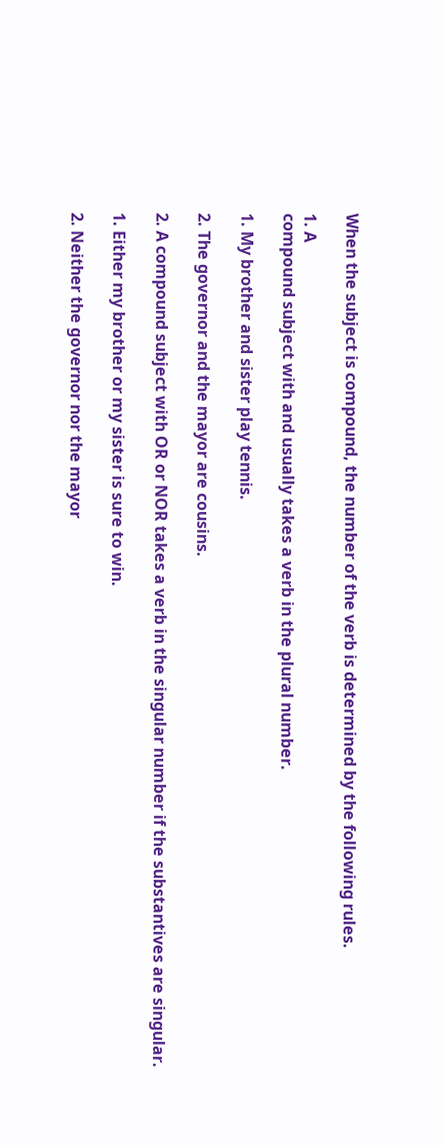When the subject is compound, the number of the verb is determined by the following rules.

1. A
compound subject with and usually takes a verb in the plural number.

1. My brother and sister play tennis.

2. The governor and the mayor are cousins.

2. A compound subject with OR or NOR takes a verb in the singular number if the substantives are singular.

1. Either my brother or my sister is sure to win.

2. Neither the governor nor the mayor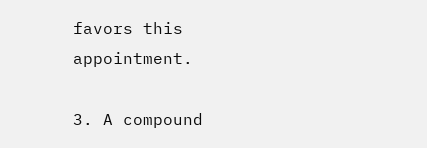favors this appointment.

3. A compound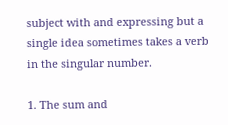subject with and expressing but a single idea sometimes takes a verb in the singular number.

1. The sum and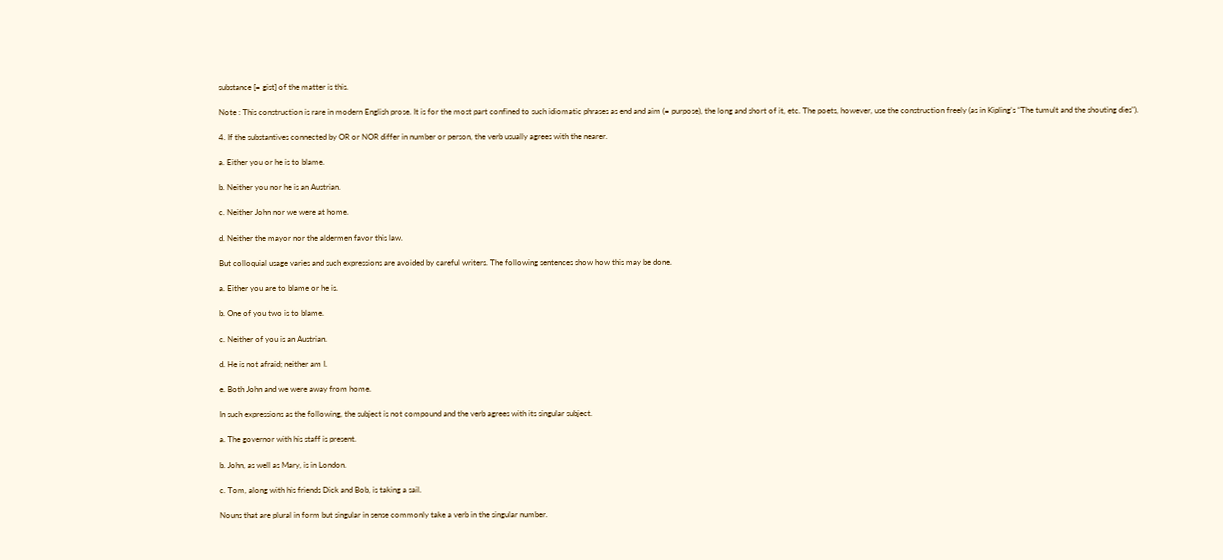substance [= gist] of the matter is this.

Note : This construction is rare in modern English prose. It is for the most part confined to such idiomatic phrases as end and aim (= purpose), the long and short of it, etc. The poets, however, use the construction freely (as in Kipling’s “The tumult and the shouting dies").

4. If the substantives connected by OR or NOR differ in number or person, the verb usually agrees with the nearer.

a. Either you or he is to blame.

b. Neither you nor he is an Austrian.

c. Neither John nor we were at home.

d. Neither the mayor nor the aldermen favor this law.

But colloquial usage varies and such expressions are avoided by careful writers. The following sentences show how this may be done.

a. Either you are to blame or he is.

b. One of you two is to blame.

c. Neither of you is an Austrian.

d. He is not afraid; neither am I.

e. Both John and we were away from home.

In such expressions as the following, the subject is not compound and the verb agrees with its singular subject.

a. The governor with his staff is present.

b. John, as well as Mary, is in London.

c. Tom, along with his friends Dick and Bob, is taking a sail.

Nouns that are plural in form but singular in sense commonly take a verb in the singular number.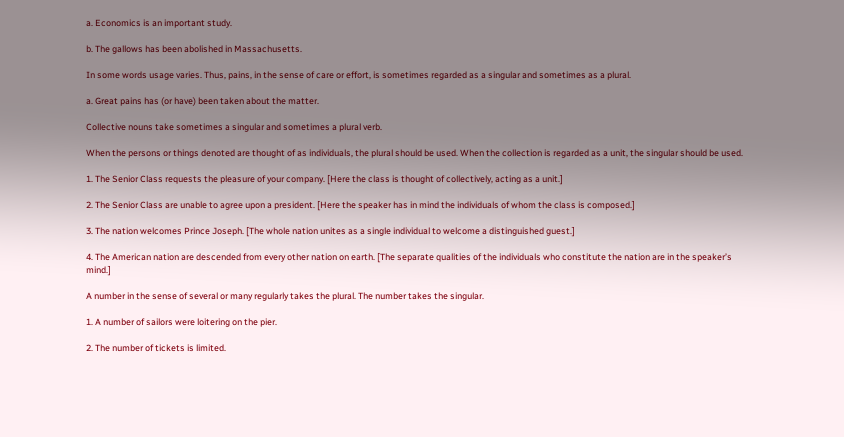a. Economics is an important study.

b. The gallows has been abolished in Massachusetts.

In some words usage varies. Thus, pains, in the sense of care or effort, is sometimes regarded as a singular and sometimes as a plural.

a. Great pains has (or have) been taken about the matter.

Collective nouns take sometimes a singular and sometimes a plural verb.

When the persons or things denoted are thought of as individuals, the plural should be used. When the collection is regarded as a unit, the singular should be used.

1. The Senior Class requests the pleasure of your company. [Here the class is thought of collectively, acting as a unit.]

2. The Senior Class are unable to agree upon a president. [Here the speaker has in mind the individuals of whom the class is composed.]

3. The nation welcomes Prince Joseph. [The whole nation unites as a single individual to welcome a distinguished guest.]

4. The American nation are descended from every other nation on earth. [The separate qualities of the individuals who constitute the nation are in the speaker’s mind.]

A number in the sense of several or many regularly takes the plural. The number takes the singular.

1. A number of sailors were loitering on the pier.

2. The number of tickets is limited.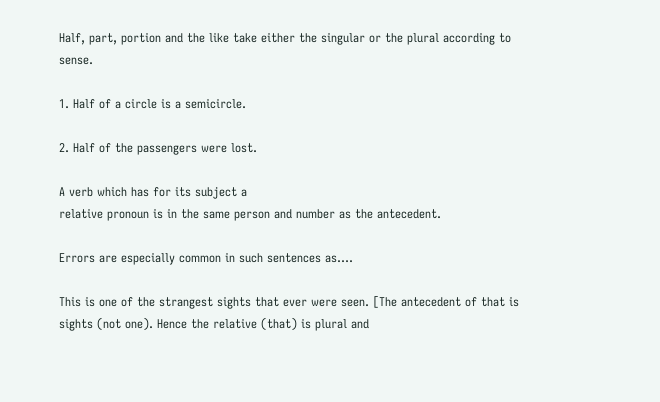Half, part, portion and the like take either the singular or the plural according to sense.

1. Half of a circle is a semicircle.

2. Half of the passengers were lost.

A verb which has for its subject a
relative pronoun is in the same person and number as the antecedent.

Errors are especially common in such sentences as….

This is one of the strangest sights that ever were seen. [The antecedent of that is sights (not one). Hence the relative (that) is plural and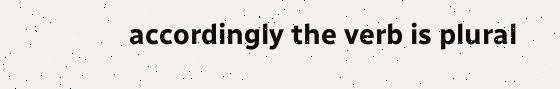accordingly the verb is plural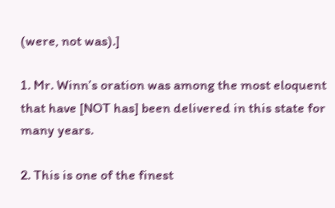(were, not was).]

1. Mr. Winn’s oration was among the most eloquent that have [NOT has] been delivered in this state for many years.

2. This is one of the finest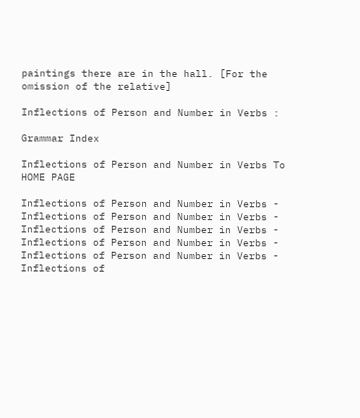paintings there are in the hall. [For the omission of the relative]

Inflections of Person and Number in Verbs :

Grammar Index

Inflections of Person and Number in Verbs To HOME PAGE

Inflections of Person and Number in Verbs - Inflections of Person and Number in Verbs - Inflections of Person and Number in Verbs - Inflections of Person and Number in Verbs - Inflections of Person and Number in Verbs - Inflections of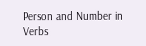Person and Number in Verbs